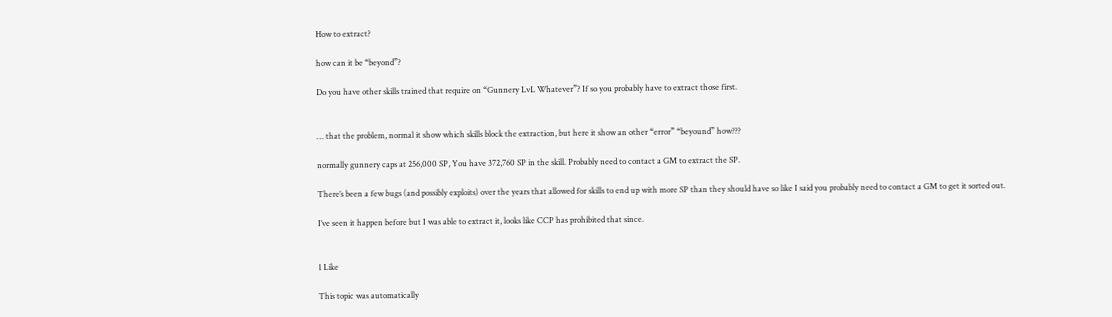How to extract?

how can it be “beyond”?

Do you have other skills trained that require on “Gunnery LvL Whatever”? If so you probably have to extract those first.


… that the problem, normal it show which skills block the extraction, but here it show an other “error” “beyound” how???

normally gunnery caps at 256,000 SP, You have 372,760 SP in the skill. Probably need to contact a GM to extract the SP.

There’s been a few bugs (and possibly exploits) over the years that allowed for skills to end up with more SP than they should have so like I said you probably need to contact a GM to get it sorted out.

I’ve seen it happen before but I was able to extract it, looks like CCP has prohibited that since.


1 Like

This topic was automatically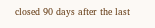closed 90 days after the last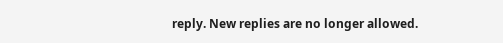reply. New replies are no longer allowed.